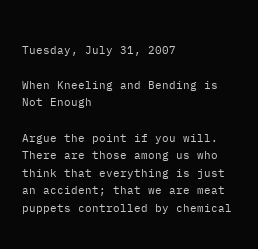Tuesday, July 31, 2007

When Kneeling and Bending is Not Enough

Argue the point if you will. There are those among us who think that everything is just an accident; that we are meat puppets controlled by chemical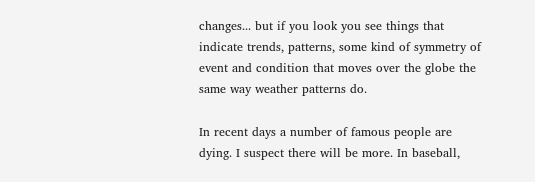changes... but if you look you see things that indicate trends, patterns, some kind of symmetry of event and condition that moves over the globe the same way weather patterns do.

In recent days a number of famous people are dying. I suspect there will be more. In baseball,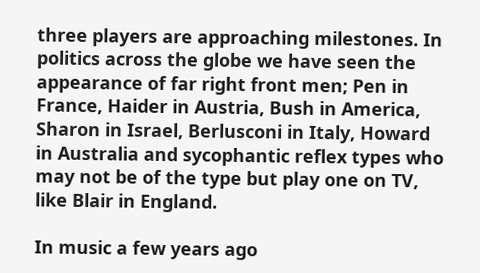three players are approaching milestones. In politics across the globe we have seen the appearance of far right front men; Pen in France, Haider in Austria, Bush in America, Sharon in Israel, Berlusconi in Italy, Howard in Australia and sycophantic reflex types who may not be of the type but play one on TV, like Blair in England.

In music a few years ago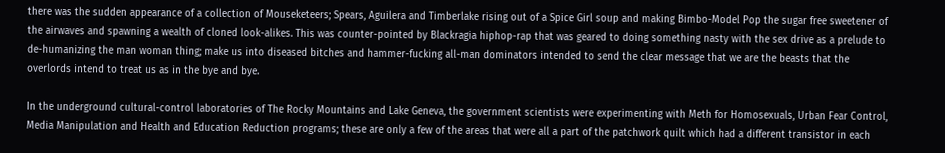there was the sudden appearance of a collection of Mouseketeers; Spears, Aguilera and Timberlake rising out of a Spice Girl soup and making Bimbo-Model Pop the sugar free sweetener of the airwaves and spawning a wealth of cloned look-alikes. This was counter-pointed by Blackragia hiphop-rap that was geared to doing something nasty with the sex drive as a prelude to de-humanizing the man woman thing; make us into diseased bitches and hammer-fucking all-man dominators intended to send the clear message that we are the beasts that the overlords intend to treat us as in the bye and bye.

In the underground cultural-control laboratories of The Rocky Mountains and Lake Geneva, the government scientists were experimenting with Meth for Homosexuals, Urban Fear Control, Media Manipulation and Health and Education Reduction programs; these are only a few of the areas that were all a part of the patchwork quilt which had a different transistor in each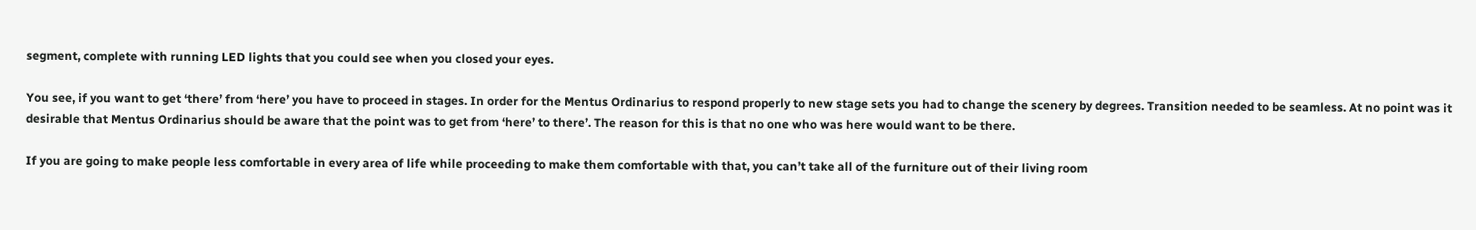segment, complete with running LED lights that you could see when you closed your eyes.

You see, if you want to get ‘there’ from ‘here’ you have to proceed in stages. In order for the Mentus Ordinarius to respond properly to new stage sets you had to change the scenery by degrees. Transition needed to be seamless. At no point was it desirable that Mentus Ordinarius should be aware that the point was to get from ‘here’ to there’. The reason for this is that no one who was here would want to be there.

If you are going to make people less comfortable in every area of life while proceeding to make them comfortable with that, you can’t take all of the furniture out of their living room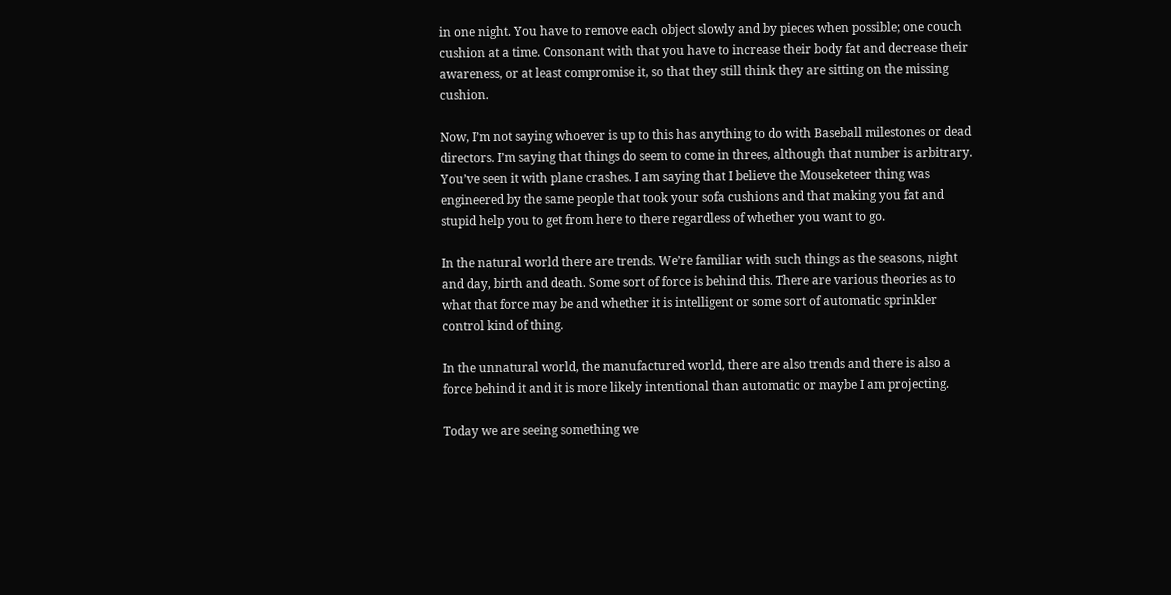in one night. You have to remove each object slowly and by pieces when possible; one couch cushion at a time. Consonant with that you have to increase their body fat and decrease their awareness, or at least compromise it, so that they still think they are sitting on the missing cushion.

Now, I’m not saying whoever is up to this has anything to do with Baseball milestones or dead directors. I’m saying that things do seem to come in threes, although that number is arbitrary. You’ve seen it with plane crashes. I am saying that I believe the Mouseketeer thing was engineered by the same people that took your sofa cushions and that making you fat and stupid help you to get from here to there regardless of whether you want to go.

In the natural world there are trends. We’re familiar with such things as the seasons, night and day, birth and death. Some sort of force is behind this. There are various theories as to what that force may be and whether it is intelligent or some sort of automatic sprinkler control kind of thing.

In the unnatural world, the manufactured world, there are also trends and there is also a force behind it and it is more likely intentional than automatic or maybe I am projecting.

Today we are seeing something we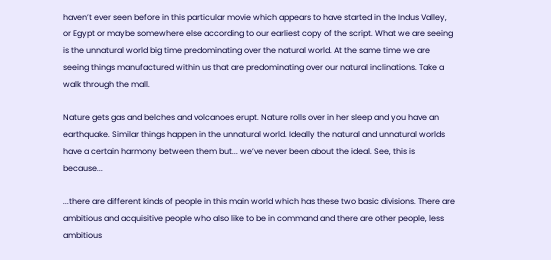haven’t ever seen before in this particular movie which appears to have started in the Indus Valley, or Egypt or maybe somewhere else according to our earliest copy of the script. What we are seeing is the unnatural world big time predominating over the natural world. At the same time we are seeing things manufactured within us that are predominating over our natural inclinations. Take a walk through the mall.

Nature gets gas and belches and volcanoes erupt. Nature rolls over in her sleep and you have an earthquake. Similar things happen in the unnatural world. Ideally the natural and unnatural worlds have a certain harmony between them but... we’ve never been about the ideal. See, this is because...

...there are different kinds of people in this main world which has these two basic divisions. There are ambitious and acquisitive people who also like to be in command and there are other people, less ambitious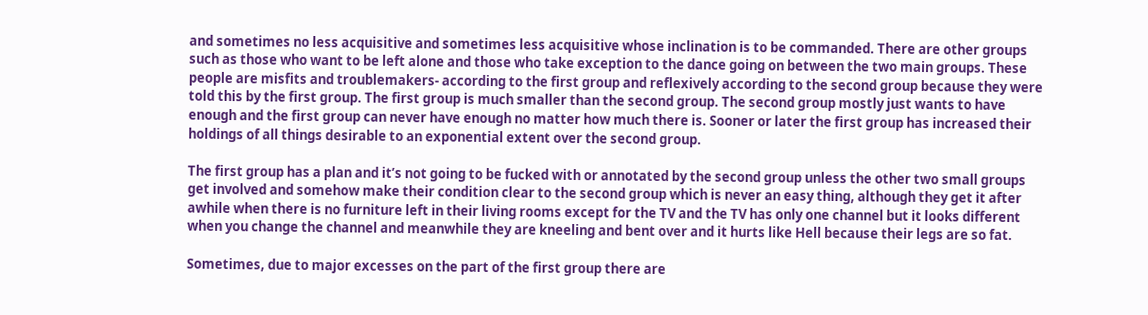and sometimes no less acquisitive and sometimes less acquisitive whose inclination is to be commanded. There are other groups such as those who want to be left alone and those who take exception to the dance going on between the two main groups. These people are misfits and troublemakers- according to the first group and reflexively according to the second group because they were told this by the first group. The first group is much smaller than the second group. The second group mostly just wants to have enough and the first group can never have enough no matter how much there is. Sooner or later the first group has increased their holdings of all things desirable to an exponential extent over the second group.

The first group has a plan and it’s not going to be fucked with or annotated by the second group unless the other two small groups get involved and somehow make their condition clear to the second group which is never an easy thing, although they get it after awhile when there is no furniture left in their living rooms except for the TV and the TV has only one channel but it looks different when you change the channel and meanwhile they are kneeling and bent over and it hurts like Hell because their legs are so fat.

Sometimes, due to major excesses on the part of the first group there are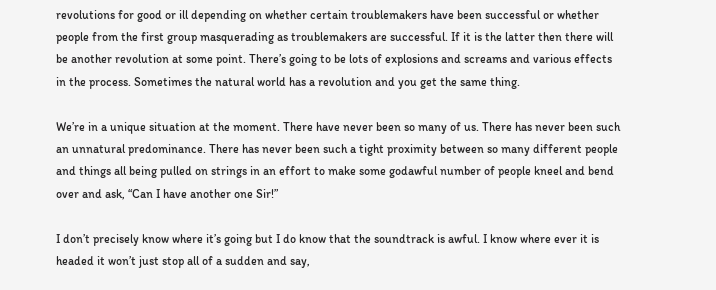revolutions for good or ill depending on whether certain troublemakers have been successful or whether people from the first group masquerading as troublemakers are successful. If it is the latter then there will be another revolution at some point. There’s going to be lots of explosions and screams and various effects in the process. Sometimes the natural world has a revolution and you get the same thing.

We’re in a unique situation at the moment. There have never been so many of us. There has never been such an unnatural predominance. There has never been such a tight proximity between so many different people and things all being pulled on strings in an effort to make some godawful number of people kneel and bend over and ask, “Can I have another one Sir!”

I don’t precisely know where it’s going but I do know that the soundtrack is awful. I know where ever it is headed it won’t just stop all of a sudden and say,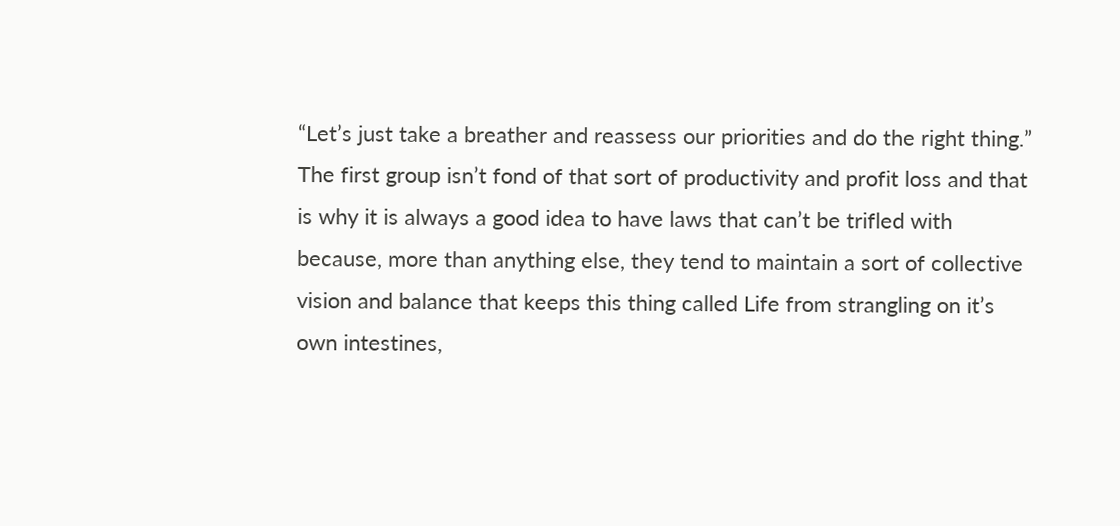“Let’s just take a breather and reassess our priorities and do the right thing.” The first group isn’t fond of that sort of productivity and profit loss and that is why it is always a good idea to have laws that can’t be trifled with because, more than anything else, they tend to maintain a sort of collective vision and balance that keeps this thing called Life from strangling on it’s own intestines,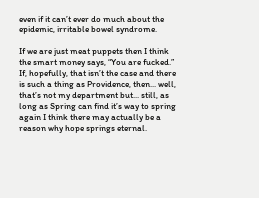even if it can’t ever do much about the epidemic, irritable bowel syndrome.

If we are just meat puppets then I think the smart money says, “You are fucked.” If, hopefully, that isn’t the case and there is such a thing as Providence, then... well, that’s not my department but... still, as long as Spring can find it’s way to spring again I think there may actually be a reason why hope springs eternal.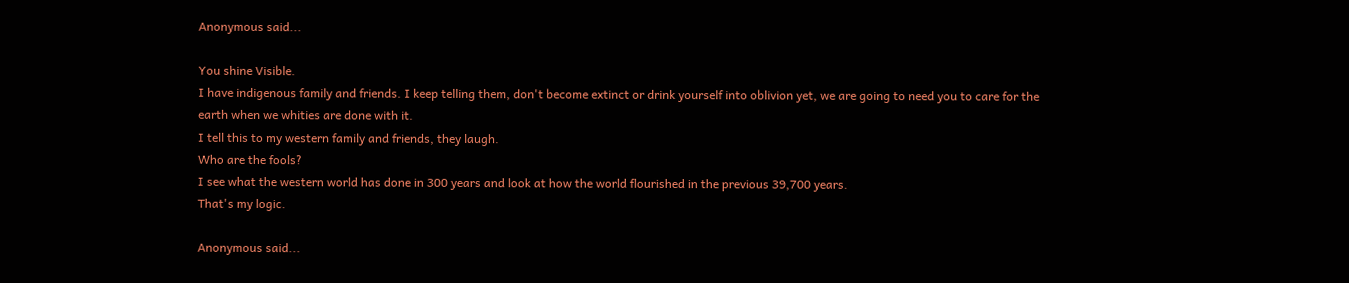Anonymous said...

You shine Visible.
I have indigenous family and friends. I keep telling them, don't become extinct or drink yourself into oblivion yet, we are going to need you to care for the earth when we whities are done with it.
I tell this to my western family and friends, they laugh.
Who are the fools?
I see what the western world has done in 300 years and look at how the world flourished in the previous 39,700 years.
That's my logic.

Anonymous said...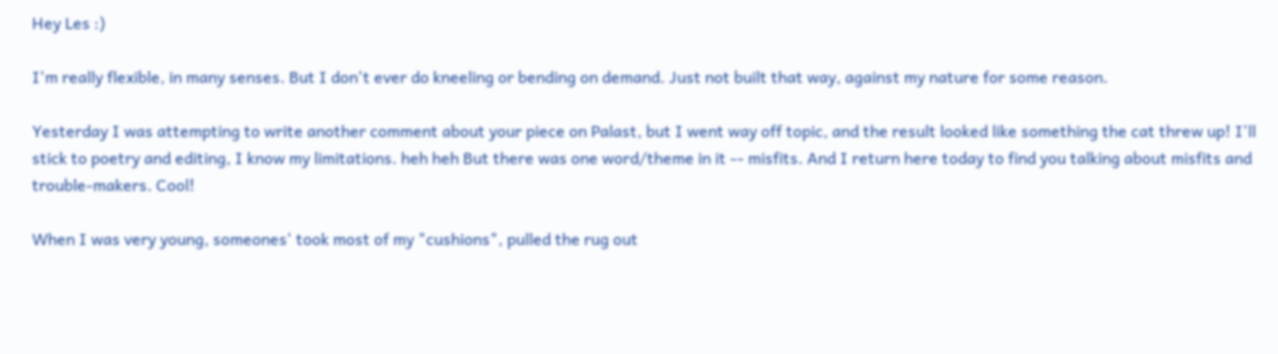Hey Les :)

I'm really flexible, in many senses. But I don't ever do kneeling or bending on demand. Just not built that way, against my nature for some reason.

Yesterday I was attempting to write another comment about your piece on Palast, but I went way off topic, and the result looked like something the cat threw up! I'll stick to poetry and editing, I know my limitations. heh heh But there was one word/theme in it -- misfits. And I return here today to find you talking about misfits and trouble-makers. Cool!

When I was very young, someones' took most of my "cushions", pulled the rug out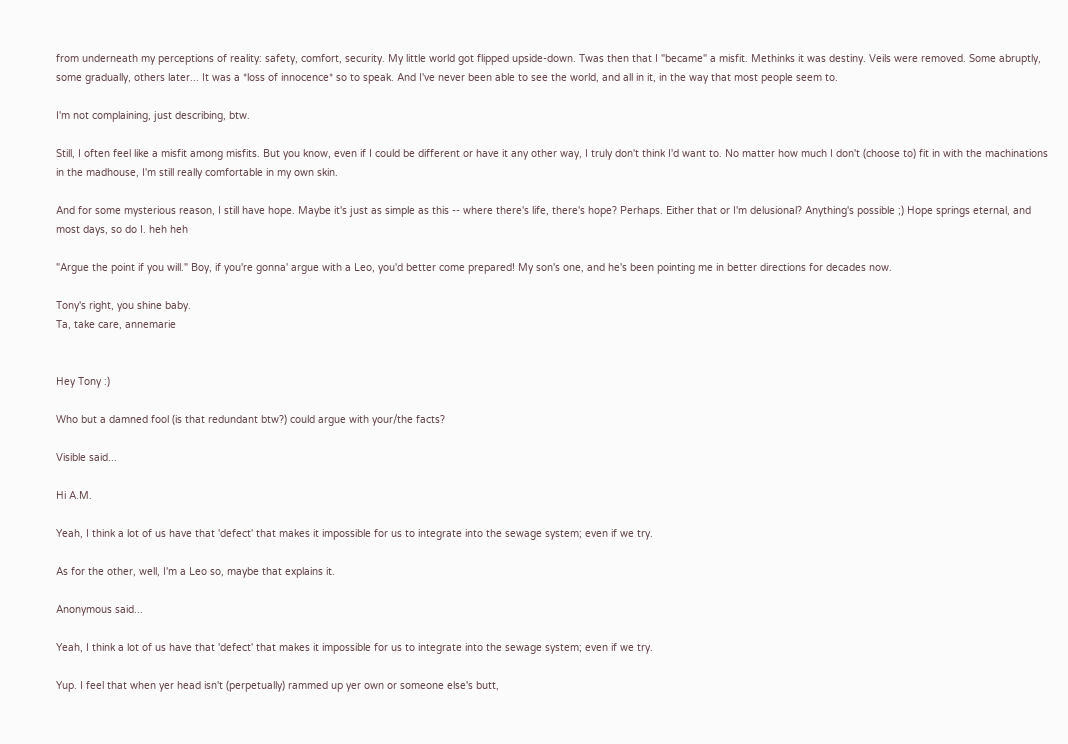from underneath my perceptions of reality: safety, comfort, security. My little world got flipped upside-down. Twas then that I "became" a misfit. Methinks it was destiny. Veils were removed. Some abruptly, some gradually, others later... It was a *loss of innocence* so to speak. And I've never been able to see the world, and all in it, in the way that most people seem to.

I'm not complaining, just describing, btw.

Still, I often feel like a misfit among misfits. But you know, even if I could be different or have it any other way, I truly don't think I'd want to. No matter how much I don't (choose to) fit in with the machinations in the madhouse, I'm still really comfortable in my own skin.

And for some mysterious reason, I still have hope. Maybe it's just as simple as this -- where there's life, there's hope? Perhaps. Either that or I'm delusional? Anything's possible ;) Hope springs eternal, and most days, so do I. heh heh

"Argue the point if you will." Boy, if you're gonna' argue with a Leo, you'd better come prepared! My son's one, and he's been pointing me in better directions for decades now.

Tony's right, you shine baby.
Ta, take care, annemarie


Hey Tony :)

Who but a damned fool (is that redundant btw?) could argue with your/the facts?

Visible said...

Hi A.M.

Yeah, I think a lot of us have that 'defect' that makes it impossible for us to integrate into the sewage system; even if we try.

As for the other, well, I'm a Leo so, maybe that explains it.

Anonymous said...

Yeah, I think a lot of us have that 'defect' that makes it impossible for us to integrate into the sewage system; even if we try.

Yup. I feel that when yer head isn't (perpetually) rammed up yer own or someone else's butt,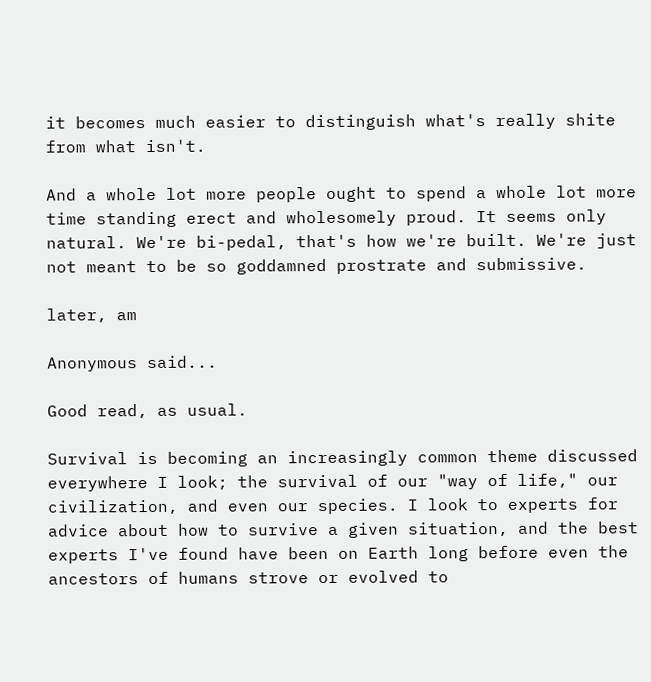it becomes much easier to distinguish what's really shite from what isn't.

And a whole lot more people ought to spend a whole lot more time standing erect and wholesomely proud. It seems only natural. We're bi-pedal, that's how we're built. We're just not meant to be so goddamned prostrate and submissive.

later, am

Anonymous said...

Good read, as usual.

Survival is becoming an increasingly common theme discussed everywhere I look; the survival of our "way of life," our civilization, and even our species. I look to experts for advice about how to survive a given situation, and the best experts I've found have been on Earth long before even the ancestors of humans strove or evolved to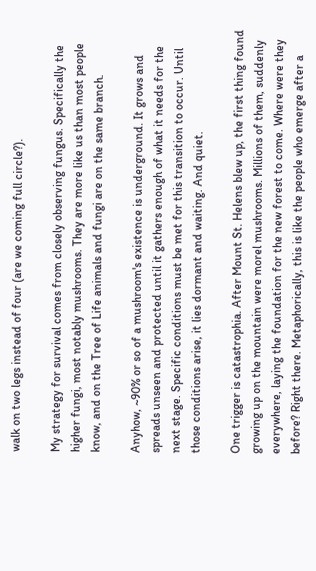walk on two legs instead of four (are we coming full circle?).

My strategy for survival comes from closely observing fungus. Specifically the higher fungi, most notably mushrooms. They are more like us than most people know, and on the Tree of Life animals and fungi are on the same branch.

Anyhow, ~90% or so of a mushroom's existence is underground. It grows and spreads unseen and protected until it gathers enough of what it needs for the next stage. Specific conditions must be met for this transition to occur. Until those conditions arise, it lies dormant and waiting. And quiet.

One trigger is catastrophia. After Mount St. Helens blew up, the first thing found growing up on the mountain were morel mushrooms. Millions of them, suddenly everywhere, laying the foundation for the new forest to come. Where were they before? Right there. Metaphorically, this is like the people who emerge after a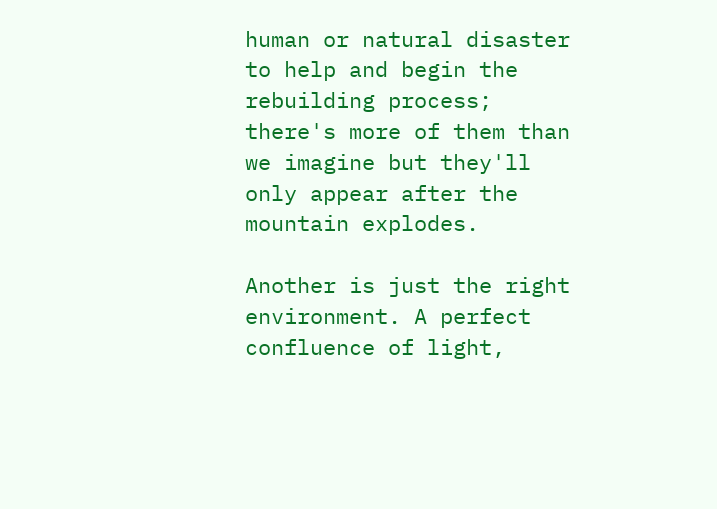human or natural disaster to help and begin the rebuilding process; there's more of them than we imagine but they'll only appear after the mountain explodes.

Another is just the right environment. A perfect confluence of light,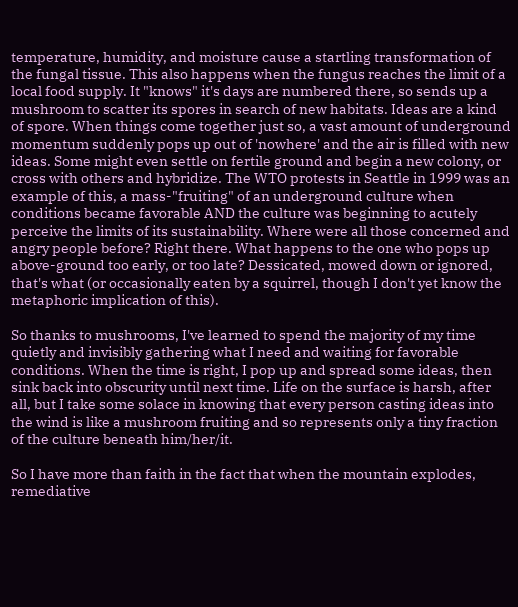temperature, humidity, and moisture cause a startling transformation of the fungal tissue. This also happens when the fungus reaches the limit of a local food supply. It "knows" it's days are numbered there, so sends up a mushroom to scatter its spores in search of new habitats. Ideas are a kind of spore. When things come together just so, a vast amount of underground momentum suddenly pops up out of 'nowhere' and the air is filled with new ideas. Some might even settle on fertile ground and begin a new colony, or cross with others and hybridize. The WTO protests in Seattle in 1999 was an example of this, a mass-"fruiting" of an underground culture when conditions became favorable AND the culture was beginning to acutely perceive the limits of its sustainability. Where were all those concerned and angry people before? Right there. What happens to the one who pops up above-ground too early, or too late? Dessicated, mowed down or ignored, that's what (or occasionally eaten by a squirrel, though I don't yet know the metaphoric implication of this).

So thanks to mushrooms, I've learned to spend the majority of my time quietly and invisibly gathering what I need and waiting for favorable conditions. When the time is right, I pop up and spread some ideas, then sink back into obscurity until next time. Life on the surface is harsh, after all, but I take some solace in knowing that every person casting ideas into the wind is like a mushroom fruiting and so represents only a tiny fraction of the culture beneath him/her/it.

So I have more than faith in the fact that when the mountain explodes, remediative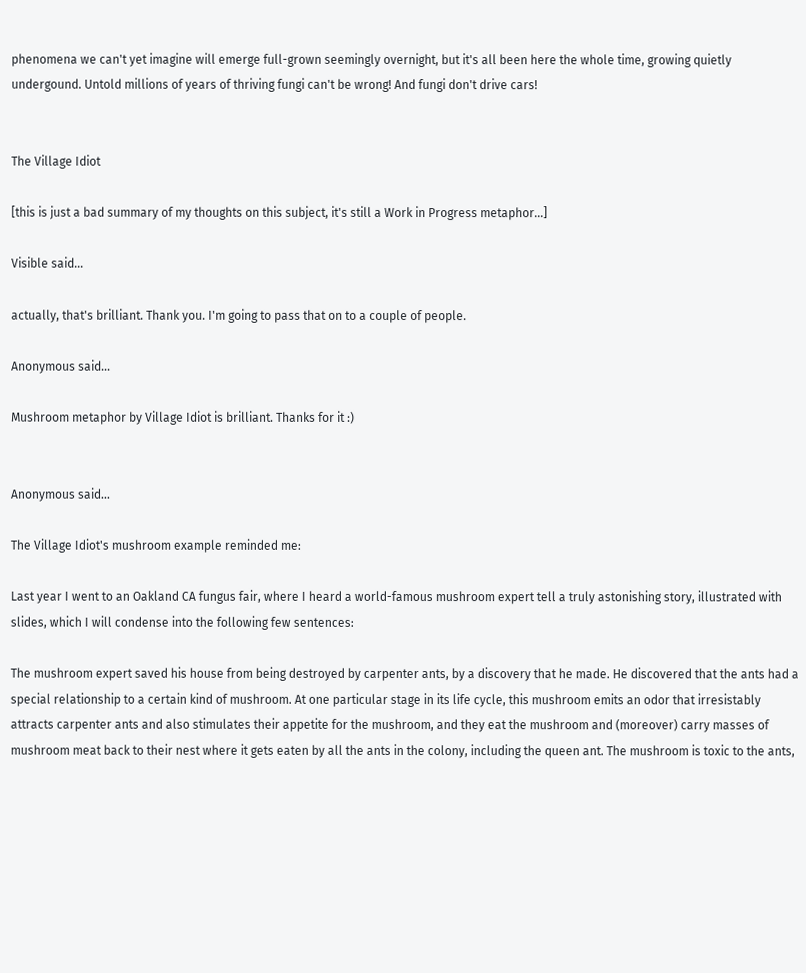phenomena we can't yet imagine will emerge full-grown seemingly overnight, but it's all been here the whole time, growing quietly undergound. Untold millions of years of thriving fungi can't be wrong! And fungi don't drive cars!


The Village Idiot

[this is just a bad summary of my thoughts on this subject, it's still a Work in Progress metaphor...]

Visible said...

actually, that's brilliant. Thank you. I'm going to pass that on to a couple of people.

Anonymous said...

Mushroom metaphor by Village Idiot is brilliant. Thanks for it :)


Anonymous said...

The Village Idiot's mushroom example reminded me:

Last year I went to an Oakland CA fungus fair, where I heard a world-famous mushroom expert tell a truly astonishing story, illustrated with slides, which I will condense into the following few sentences:

The mushroom expert saved his house from being destroyed by carpenter ants, by a discovery that he made. He discovered that the ants had a special relationship to a certain kind of mushroom. At one particular stage in its life cycle, this mushroom emits an odor that irresistably attracts carpenter ants and also stimulates their appetite for the mushroom, and they eat the mushroom and (moreover) carry masses of mushroom meat back to their nest where it gets eaten by all the ants in the colony, including the queen ant. The mushroom is toxic to the ants,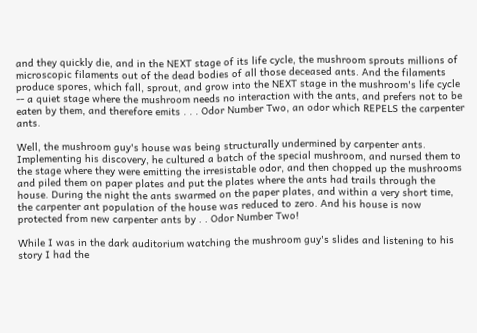and they quickly die, and in the NEXT stage of its life cycle, the mushroom sprouts millions of microscopic filaments out of the dead bodies of all those deceased ants. And the filaments produce spores, which fall, sprout, and grow into the NEXT stage in the mushroom's life cycle -- a quiet stage where the mushroom needs no interaction with the ants, and prefers not to be eaten by them, and therefore emits . . . Odor Number Two, an odor which REPELS the carpenter ants.

Well, the mushroom guy's house was being structurally undermined by carpenter ants. Implementing his discovery, he cultured a batch of the special mushroom, and nursed them to the stage where they were emitting the irresistable odor, and then chopped up the mushrooms and piled them on paper plates and put the plates where the ants had trails through the house. During the night the ants swarmed on the paper plates, and within a very short time, the carpenter ant population of the house was reduced to zero. And his house is now protected from new carpenter ants by . . Odor Number Two!

While I was in the dark auditorium watching the mushroom guy's slides and listening to his story I had the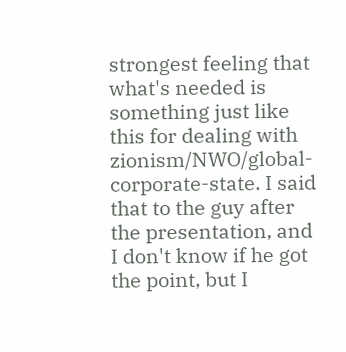strongest feeling that what's needed is something just like this for dealing with zionism/NWO/global-corporate-state. I said that to the guy after the presentation, and I don't know if he got the point, but I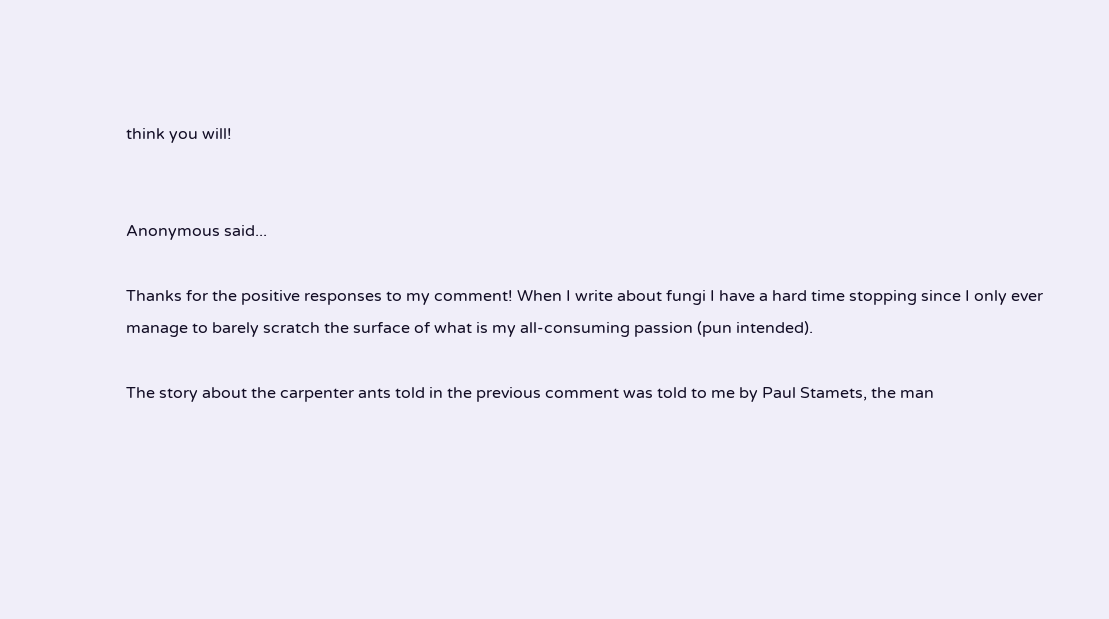think you will!


Anonymous said...

Thanks for the positive responses to my comment! When I write about fungi I have a hard time stopping since I only ever manage to barely scratch the surface of what is my all-consuming passion (pun intended).

The story about the carpenter ants told in the previous comment was told to me by Paul Stamets, the man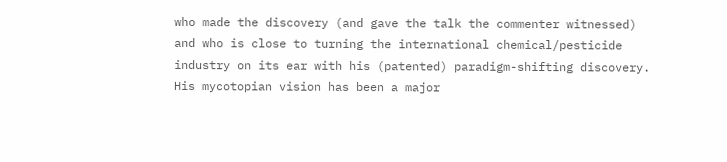who made the discovery (and gave the talk the commenter witnessed) and who is close to turning the international chemical/pesticide industry on its ear with his (patented) paradigm-shifting discovery. His mycotopian vision has been a major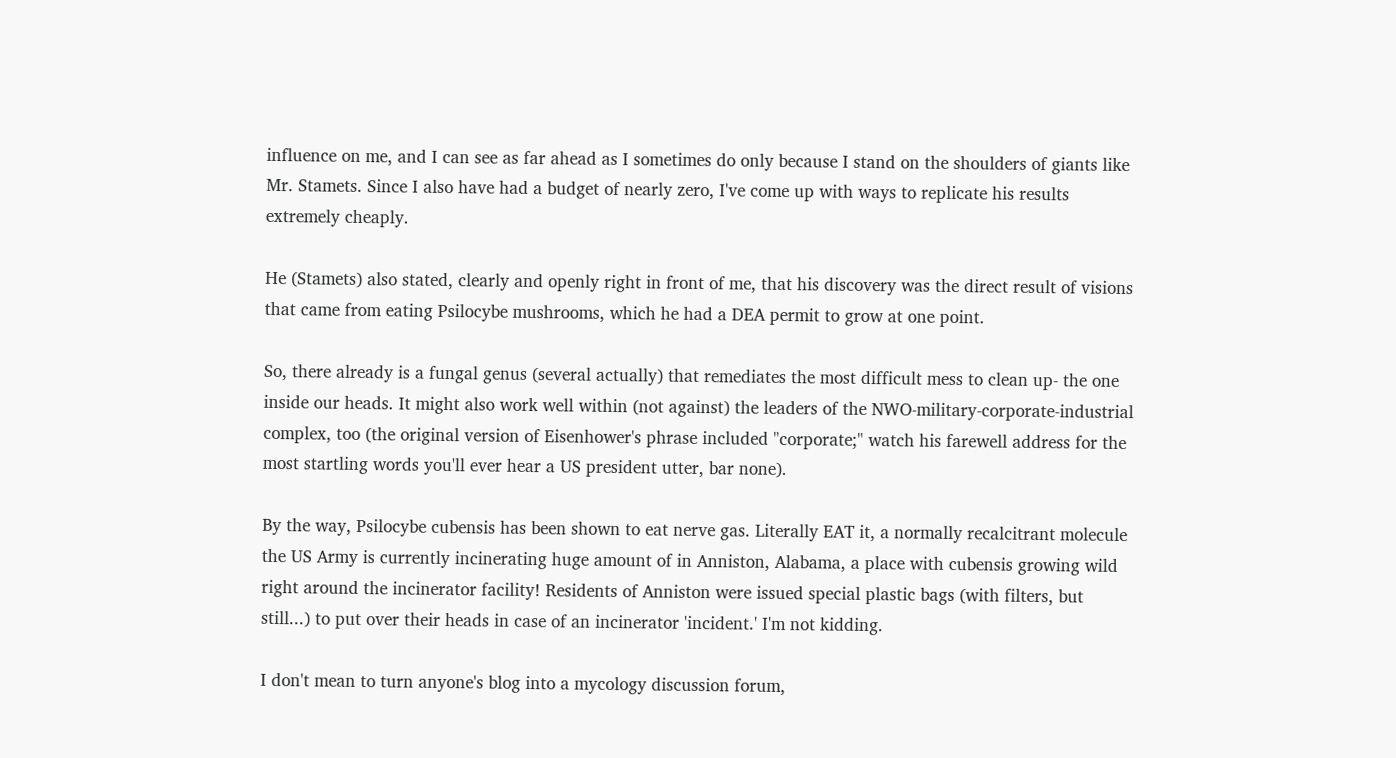influence on me, and I can see as far ahead as I sometimes do only because I stand on the shoulders of giants like Mr. Stamets. Since I also have had a budget of nearly zero, I've come up with ways to replicate his results extremely cheaply.

He (Stamets) also stated, clearly and openly right in front of me, that his discovery was the direct result of visions that came from eating Psilocybe mushrooms, which he had a DEA permit to grow at one point.

So, there already is a fungal genus (several actually) that remediates the most difficult mess to clean up- the one inside our heads. It might also work well within (not against) the leaders of the NWO-military-corporate-industrial complex, too (the original version of Eisenhower's phrase included "corporate;" watch his farewell address for the most startling words you'll ever hear a US president utter, bar none).

By the way, Psilocybe cubensis has been shown to eat nerve gas. Literally EAT it, a normally recalcitrant molecule the US Army is currently incinerating huge amount of in Anniston, Alabama, a place with cubensis growing wild right around the incinerator facility! Residents of Anniston were issued special plastic bags (with filters, but still...) to put over their heads in case of an incinerator 'incident.' I'm not kidding.

I don't mean to turn anyone's blog into a mycology discussion forum,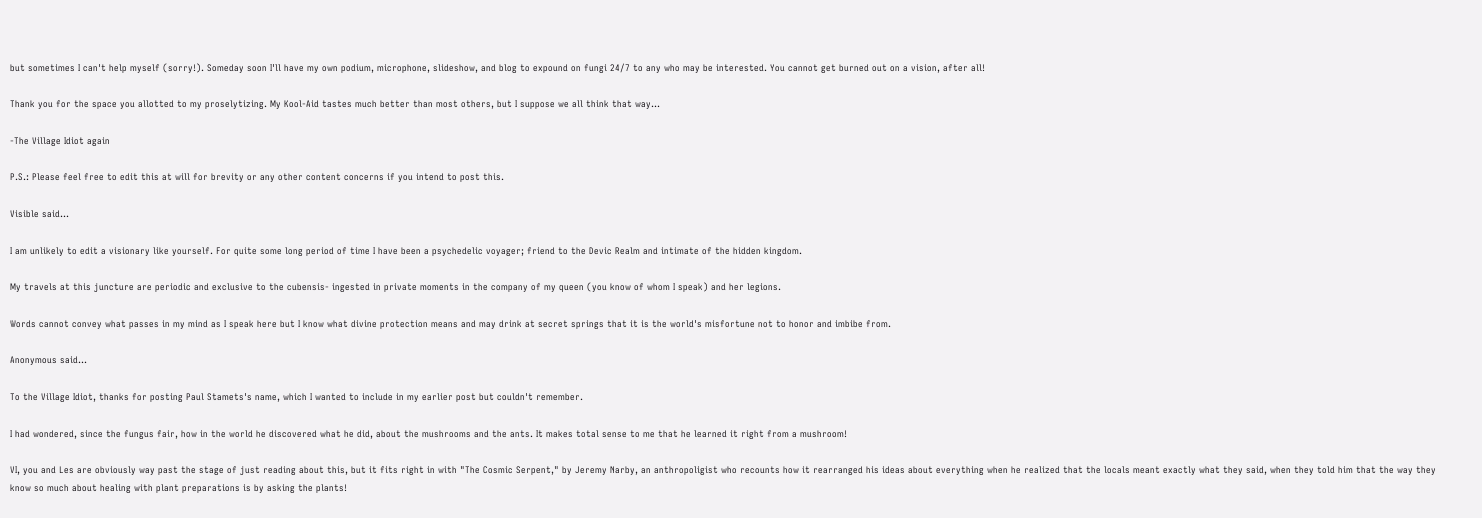but sometimes I can't help myself (sorry!). Someday soon I'll have my own podium, microphone, slideshow, and blog to expound on fungi 24/7 to any who may be interested. You cannot get burned out on a vision, after all!

Thank you for the space you allotted to my proselytizing. My Kool-Aid tastes much better than most others, but I suppose we all think that way...

-The Village Idiot again

P.S.: Please feel free to edit this at will for brevity or any other content concerns if you intend to post this.

Visible said...

I am unlikely to edit a visionary like yourself. For quite some long period of time I have been a psychedelic voyager; friend to the Devic Realm and intimate of the hidden kingdom.

My travels at this juncture are periodic and exclusive to the cubensis- ingested in private moments in the company of my queen (you know of whom I speak) and her legions.

Words cannot convey what passes in my mind as I speak here but I know what divine protection means and may drink at secret springs that it is the world's misfortune not to honor and imbibe from.

Anonymous said...

To the Village Idiot, thanks for posting Paul Stamets's name, which I wanted to include in my earlier post but couldn't remember.

I had wondered, since the fungus fair, how in the world he discovered what he did, about the mushrooms and the ants. It makes total sense to me that he learned it right from a mushroom!

VI, you and Les are obviously way past the stage of just reading about this, but it fits right in with "The Cosmic Serpent," by Jeremy Narby, an anthropoligist who recounts how it rearranged his ideas about everything when he realized that the locals meant exactly what they said, when they told him that the way they know so much about healing with plant preparations is by asking the plants!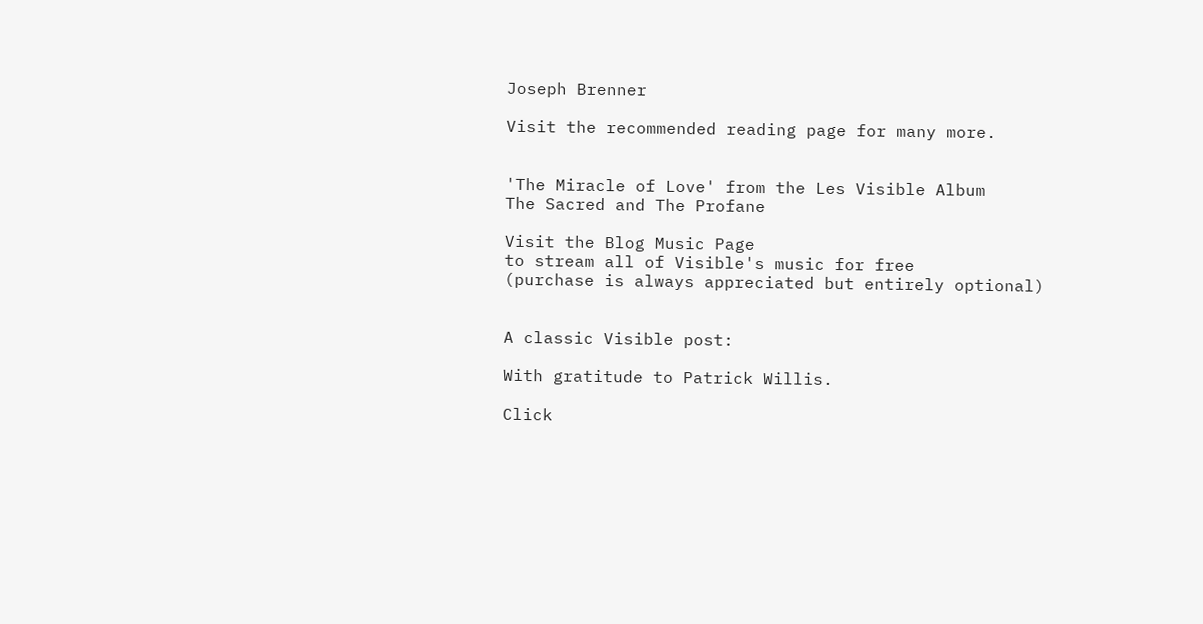Joseph Brenner

Visit the recommended reading page for many more.


'The Miracle of Love' from the Les Visible Album
The Sacred and The Profane

Visit the Blog Music Page
to stream all of Visible's music for free
(purchase is always appreciated but entirely optional)


A classic Visible post:

With gratitude to Patrick Willis.

Click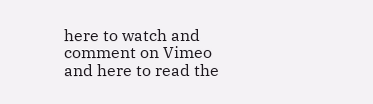here to watch and comment on Vimeo and here to read the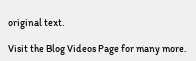original text.

Visit the Blog Videos Page for many more.